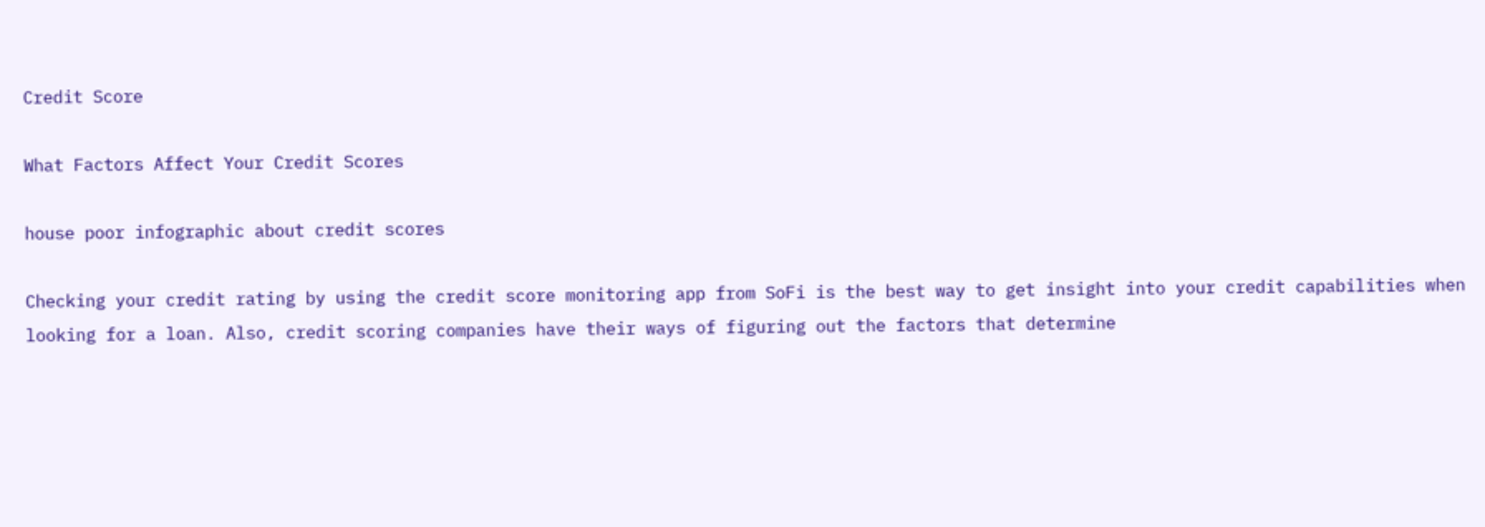Credit Score

What Factors Affect Your Credit Scores

house poor infographic about credit scores

Checking your credit rating by using the credit score monitoring app from SoFi is the best way to get insight into your credit capabilities when looking for a loan. Also, credit scoring companies have their ways of figuring out the factors that determine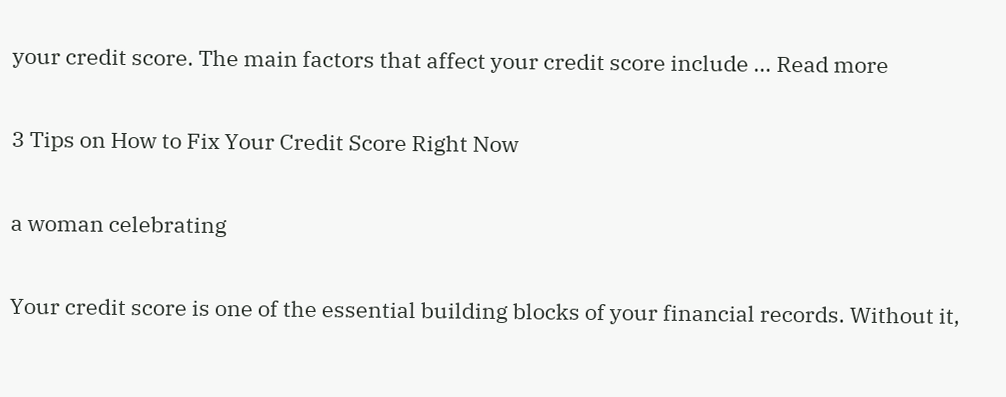your credit score. The main factors that affect your credit score include … Read more

3 Tips on How to Fix Your Credit Score Right Now

a woman celebrating

Your credit score is one of the essential building blocks of your financial records. Without it,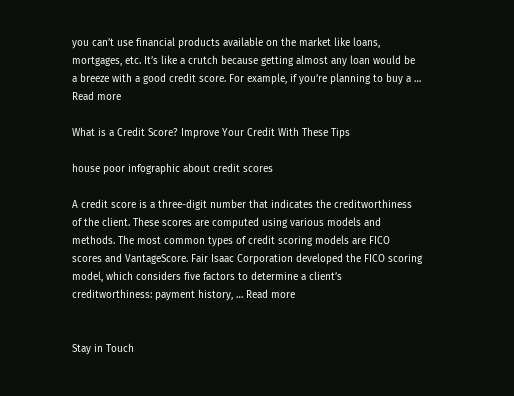you can’t use financial products available on the market like loans, mortgages, etc. It’s like a crutch because getting almost any loan would be a breeze with a good credit score. For example, if you’re planning to buy a … Read more

What is a Credit Score? Improve Your Credit With These Tips

house poor infographic about credit scores

A credit score is a three-digit number that indicates the creditworthiness of the client. These scores are computed using various models and methods. The most common types of credit scoring models are FICO scores and VantageScore. Fair Isaac Corporation developed the FICO scoring model, which considers five factors to determine a client’s creditworthiness: payment history, … Read more


Stay in Touch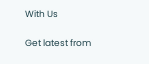With Us

Get latest from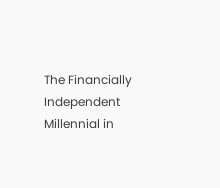The Financially Independent Millennial in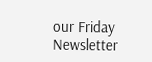our Friday Newsletter